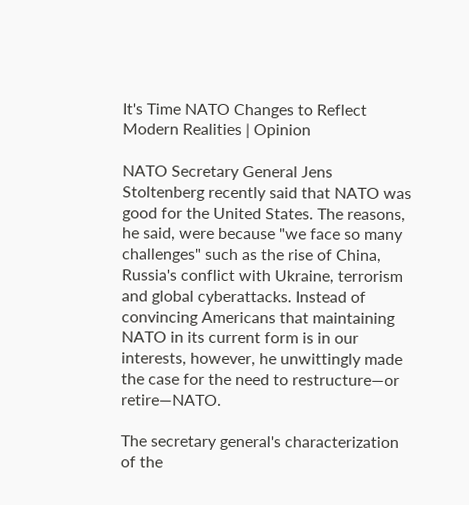It's Time NATO Changes to Reflect Modern Realities | Opinion

NATO Secretary General Jens Stoltenberg recently said that NATO was good for the United States. The reasons, he said, were because "we face so many challenges" such as the rise of China, Russia's conflict with Ukraine, terrorism and global cyberattacks. Instead of convincing Americans that maintaining NATO in its current form is in our interests, however, he unwittingly made the case for the need to restructure—or retire—NATO.

The secretary general's characterization of the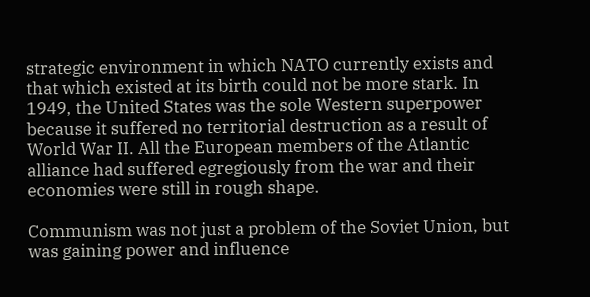strategic environment in which NATO currently exists and that which existed at its birth could not be more stark. In 1949, the United States was the sole Western superpower because it suffered no territorial destruction as a result of World War II. All the European members of the Atlantic alliance had suffered egregiously from the war and their economies were still in rough shape.

Communism was not just a problem of the Soviet Union, but was gaining power and influence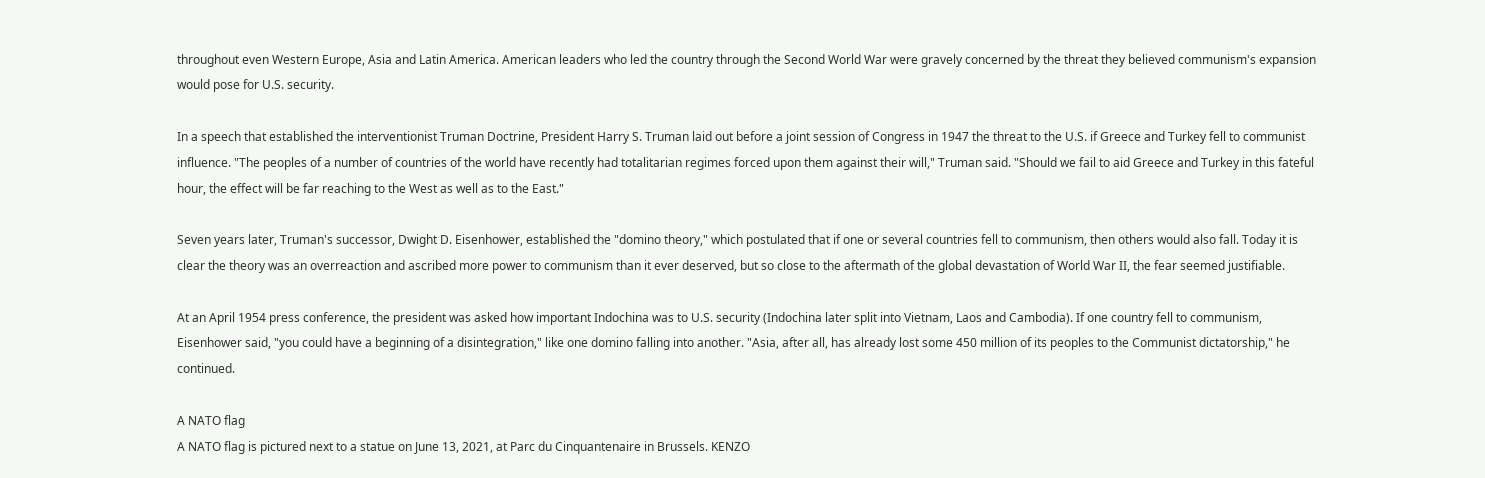throughout even Western Europe, Asia and Latin America. American leaders who led the country through the Second World War were gravely concerned by the threat they believed communism's expansion would pose for U.S. security.

In a speech that established the interventionist Truman Doctrine, President Harry S. Truman laid out before a joint session of Congress in 1947 the threat to the U.S. if Greece and Turkey fell to communist influence. "The peoples of a number of countries of the world have recently had totalitarian regimes forced upon them against their will," Truman said. "Should we fail to aid Greece and Turkey in this fateful hour, the effect will be far reaching to the West as well as to the East."

Seven years later, Truman's successor, Dwight D. Eisenhower, established the "domino theory," which postulated that if one or several countries fell to communism, then others would also fall. Today it is clear the theory was an overreaction and ascribed more power to communism than it ever deserved, but so close to the aftermath of the global devastation of World War II, the fear seemed justifiable.

At an April 1954 press conference, the president was asked how important Indochina was to U.S. security (Indochina later split into Vietnam, Laos and Cambodia). If one country fell to communism, Eisenhower said, "you could have a beginning of a disintegration," like one domino falling into another. "Asia, after all, has already lost some 450 million of its peoples to the Communist dictatorship," he continued.

A NATO flag
A NATO flag is pictured next to a statue on June 13, 2021, at Parc du Cinquantenaire in Brussels. KENZO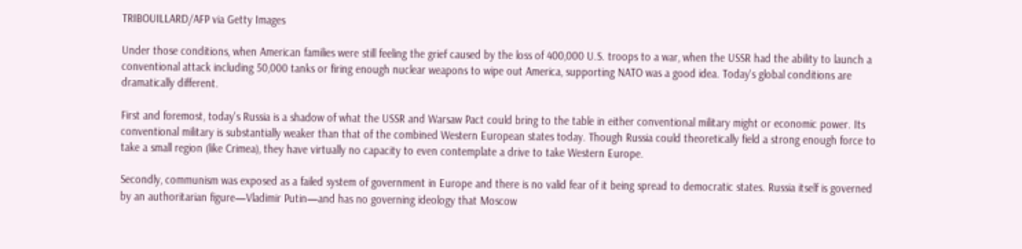TRIBOUILLARD/AFP via Getty Images

Under those conditions, when American families were still feeling the grief caused by the loss of 400,000 U.S. troops to a war, when the USSR had the ability to launch a conventional attack including 50,000 tanks or firing enough nuclear weapons to wipe out America, supporting NATO was a good idea. Today's global conditions are dramatically different.

First and foremost, today's Russia is a shadow of what the USSR and Warsaw Pact could bring to the table in either conventional military might or economic power. Its conventional military is substantially weaker than that of the combined Western European states today. Though Russia could theoretically field a strong enough force to take a small region (like Crimea), they have virtually no capacity to even contemplate a drive to take Western Europe.

Secondly, communism was exposed as a failed system of government in Europe and there is no valid fear of it being spread to democratic states. Russia itself is governed by an authoritarian figure—Vladimir Putin—and has no governing ideology that Moscow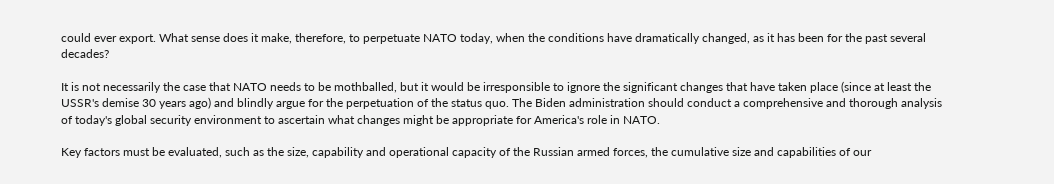could ever export. What sense does it make, therefore, to perpetuate NATO today, when the conditions have dramatically changed, as it has been for the past several decades?

It is not necessarily the case that NATO needs to be mothballed, but it would be irresponsible to ignore the significant changes that have taken place (since at least the USSR's demise 30 years ago) and blindly argue for the perpetuation of the status quo. The Biden administration should conduct a comprehensive and thorough analysis of today's global security environment to ascertain what changes might be appropriate for America's role in NATO.

Key factors must be evaluated, such as the size, capability and operational capacity of the Russian armed forces, the cumulative size and capabilities of our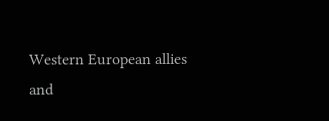Western European allies and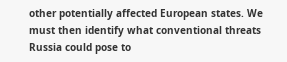other potentially affected European states. We must then identify what conventional threats Russia could pose to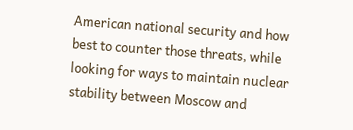American national security and how best to counter those threats, while looking for ways to maintain nuclear stability between Moscow and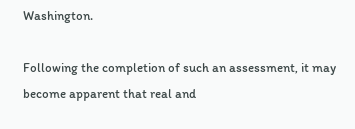Washington.

Following the completion of such an assessment, it may become apparent that real and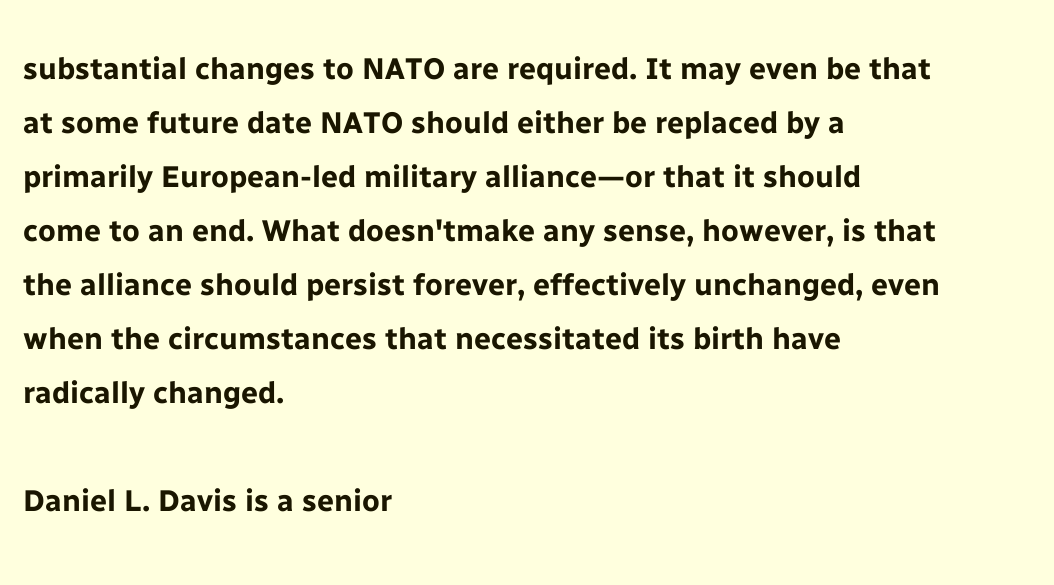substantial changes to NATO are required. It may even be that at some future date NATO should either be replaced by a primarily European-led military alliance—or that it should come to an end. What doesn'tmake any sense, however, is that the alliance should persist forever, effectively unchanged, even when the circumstances that necessitated its birth have radically changed.

Daniel L. Davis is a senior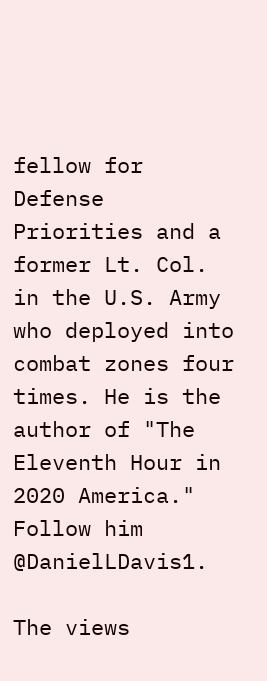fellow for Defense Priorities and a former Lt. Col. in the U.S. Army who deployed into combat zones four times. He is the author of "The Eleventh Hour in 2020 America." Follow him @DanielLDavis1.

The views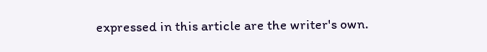expressed in this article are the writer's own.